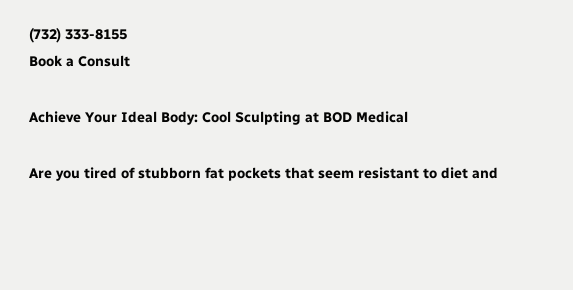(732) 333-8155
Book a Consult

Achieve Your Ideal Body: Cool Sculpting at BOD Medical

Are you tired of stubborn fat pockets that seem resistant to diet and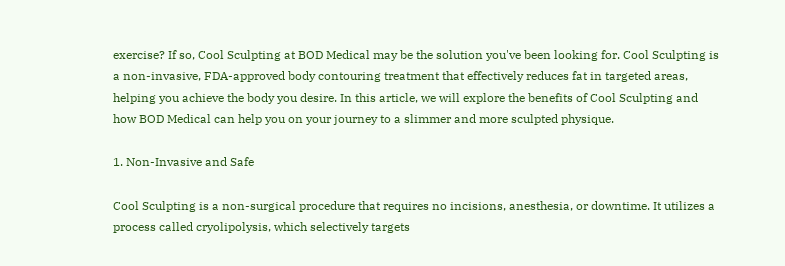exercise? If so, Cool Sculpting at BOD Medical may be the solution you've been looking for. Cool Sculpting is a non-invasive, FDA-approved body contouring treatment that effectively reduces fat in targeted areas, helping you achieve the body you desire. In this article, we will explore the benefits of Cool Sculpting and how BOD Medical can help you on your journey to a slimmer and more sculpted physique.

1. Non-Invasive and Safe

Cool Sculpting is a non-surgical procedure that requires no incisions, anesthesia, or downtime. It utilizes a process called cryolipolysis, which selectively targets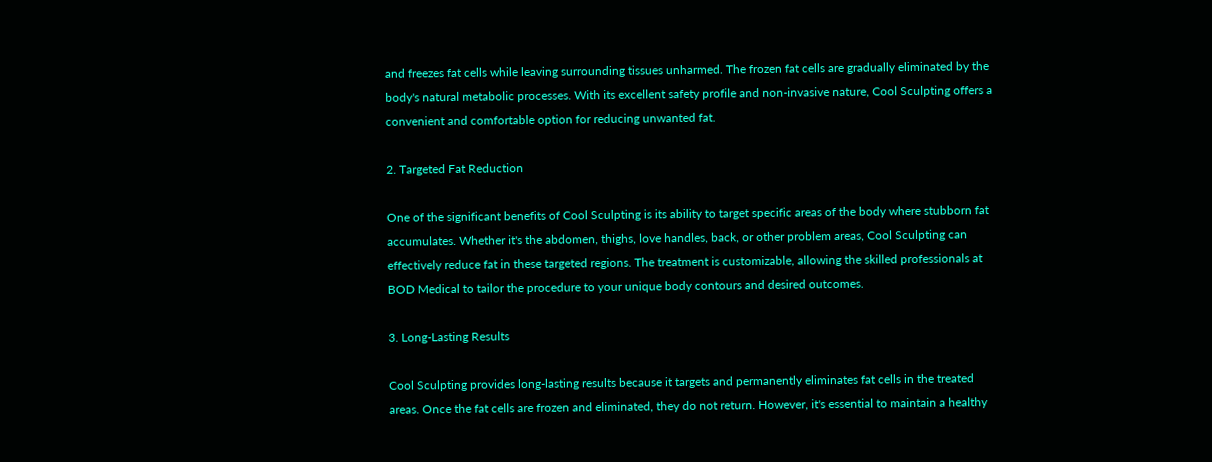and freezes fat cells while leaving surrounding tissues unharmed. The frozen fat cells are gradually eliminated by the body's natural metabolic processes. With its excellent safety profile and non-invasive nature, Cool Sculpting offers a convenient and comfortable option for reducing unwanted fat.

2. Targeted Fat Reduction

One of the significant benefits of Cool Sculpting is its ability to target specific areas of the body where stubborn fat accumulates. Whether it's the abdomen, thighs, love handles, back, or other problem areas, Cool Sculpting can effectively reduce fat in these targeted regions. The treatment is customizable, allowing the skilled professionals at BOD Medical to tailor the procedure to your unique body contours and desired outcomes.

3. Long-Lasting Results

Cool Sculpting provides long-lasting results because it targets and permanently eliminates fat cells in the treated areas. Once the fat cells are frozen and eliminated, they do not return. However, it's essential to maintain a healthy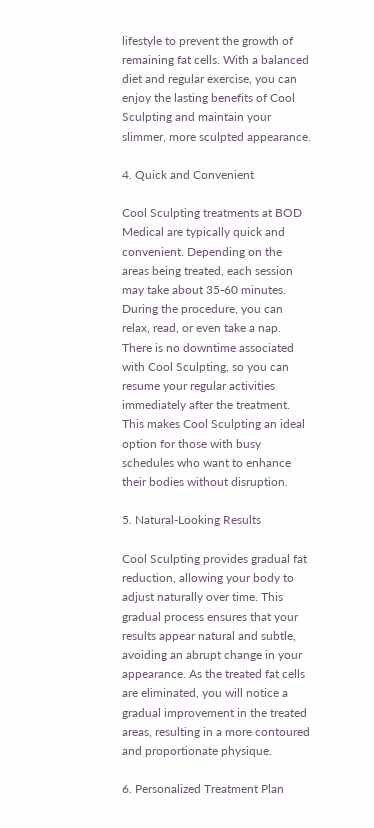lifestyle to prevent the growth of remaining fat cells. With a balanced diet and regular exercise, you can enjoy the lasting benefits of Cool Sculpting and maintain your slimmer, more sculpted appearance.

4. Quick and Convenient

Cool Sculpting treatments at BOD Medical are typically quick and convenient. Depending on the areas being treated, each session may take about 35-60 minutes. During the procedure, you can relax, read, or even take a nap. There is no downtime associated with Cool Sculpting, so you can resume your regular activities immediately after the treatment. This makes Cool Sculpting an ideal option for those with busy schedules who want to enhance their bodies without disruption.

5. Natural-Looking Results

Cool Sculpting provides gradual fat reduction, allowing your body to adjust naturally over time. This gradual process ensures that your results appear natural and subtle, avoiding an abrupt change in your appearance. As the treated fat cells are eliminated, you will notice a gradual improvement in the treated areas, resulting in a more contoured and proportionate physique.

6. Personalized Treatment Plan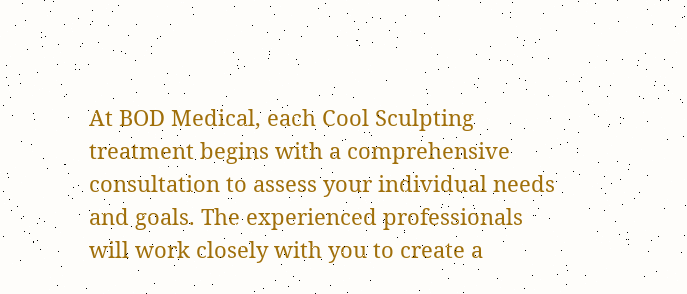At BOD Medical, each Cool Sculpting treatment begins with a comprehensive consultation to assess your individual needs and goals. The experienced professionals will work closely with you to create a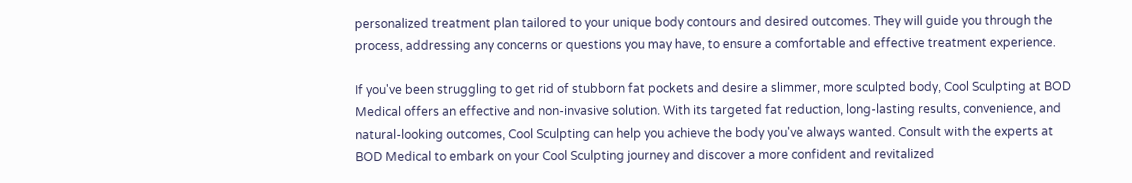personalized treatment plan tailored to your unique body contours and desired outcomes. They will guide you through the process, addressing any concerns or questions you may have, to ensure a comfortable and effective treatment experience.

If you've been struggling to get rid of stubborn fat pockets and desire a slimmer, more sculpted body, Cool Sculpting at BOD Medical offers an effective and non-invasive solution. With its targeted fat reduction, long-lasting results, convenience, and natural-looking outcomes, Cool Sculpting can help you achieve the body you've always wanted. Consult with the experts at BOD Medical to embark on your Cool Sculpting journey and discover a more confident and revitalized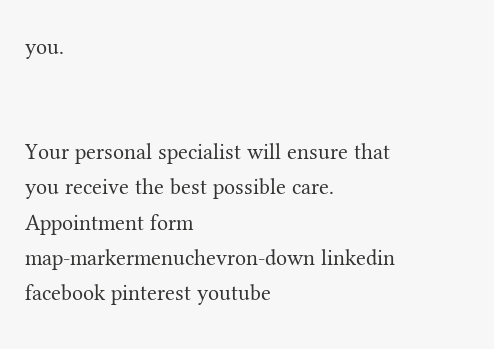you.


Your personal specialist will ensure that you receive the best possible care.
Appointment form
map-markermenuchevron-down linkedin facebook pinterest youtube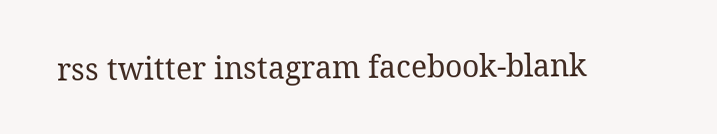rss twitter instagram facebook-blank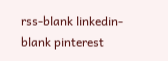rss-blank linkedin-blank pinterest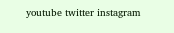youtube twitter instagram